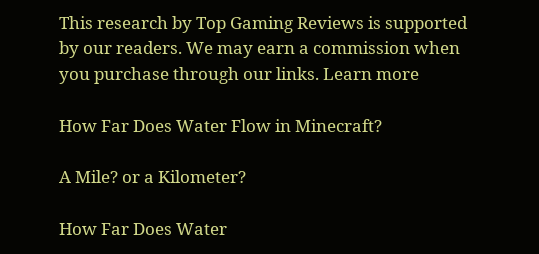This research by Top Gaming Reviews is supported by our readers. We may earn a commission when you purchase through our links. Learn more

How Far Does Water Flow in Minecraft?

A Mile? or a Kilometer?

How Far Does Water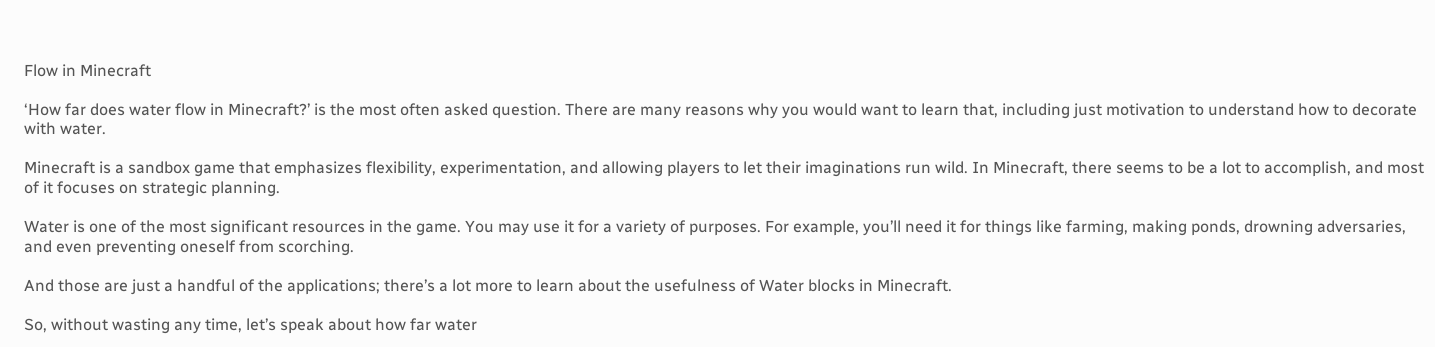Flow in Minecraft

‘How far does water flow in Minecraft?’ is the most often asked question. There are many reasons why you would want to learn that, including just motivation to understand how to decorate with water.

Minecraft is a sandbox game that emphasizes flexibility, experimentation, and allowing players to let their imaginations run wild. In Minecraft, there seems to be a lot to accomplish, and most of it focuses on strategic planning.

Water is one of the most significant resources in the game. You may use it for a variety of purposes. For example, you’ll need it for things like farming, making ponds, drowning adversaries, and even preventing oneself from scorching.

And those are just a handful of the applications; there’s a lot more to learn about the usefulness of Water blocks in Minecraft.

So, without wasting any time, let’s speak about how far water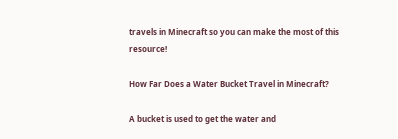travels in Minecraft so you can make the most of this resource!

How Far Does a Water Bucket Travel in Minecraft?

A bucket is used to get the water and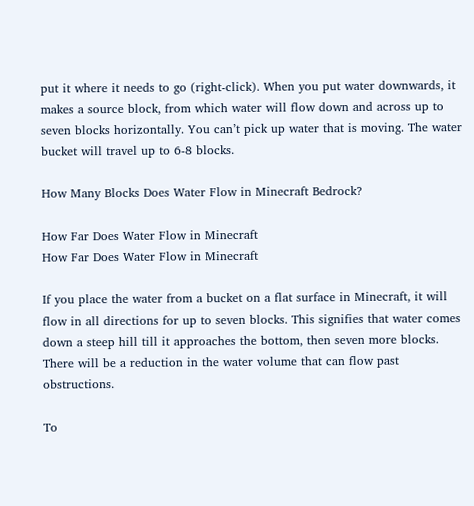put it where it needs to go (right-click). When you put water downwards, it makes a source block, from which water will flow down and across up to seven blocks horizontally. You can’t pick up water that is moving. The water bucket will travel up to 6-8 blocks.

How Many Blocks Does Water Flow in Minecraft Bedrock?

How Far Does Water Flow in Minecraft
How Far Does Water Flow in Minecraft

If you place the water from a bucket on a flat surface in Minecraft, it will flow in all directions for up to seven blocks. This signifies that water comes down a steep hill till it approaches the bottom, then seven more blocks. There will be a reduction in the water volume that can flow past obstructions.

To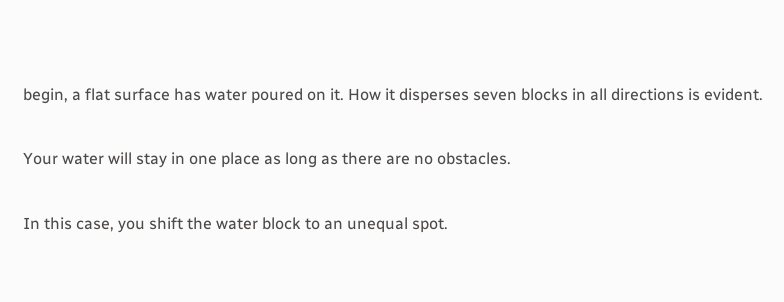begin, a flat surface has water poured on it. How it disperses seven blocks in all directions is evident.

Your water will stay in one place as long as there are no obstacles.

In this case, you shift the water block to an unequal spot.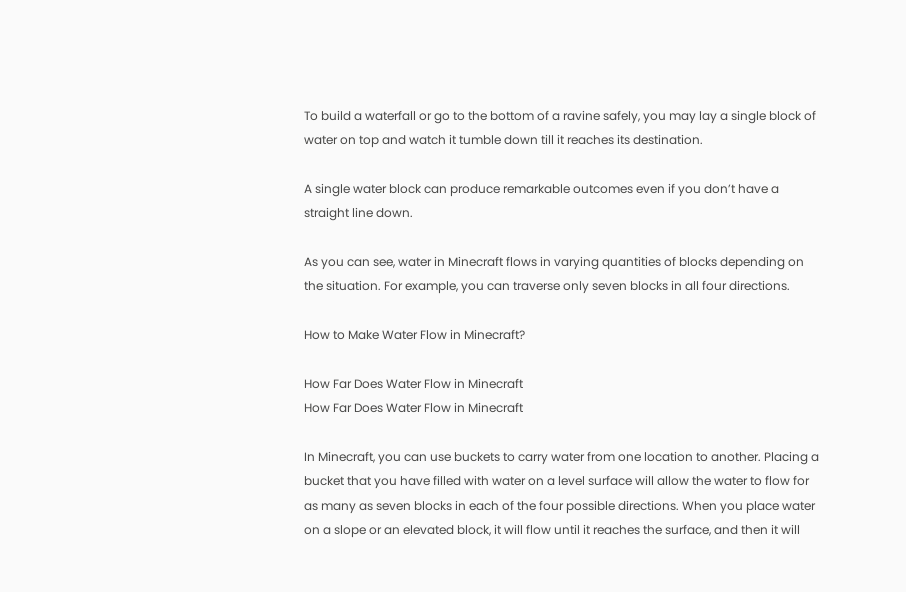To build a waterfall or go to the bottom of a ravine safely, you may lay a single block of water on top and watch it tumble down till it reaches its destination.

A single water block can produce remarkable outcomes even if you don’t have a straight line down.

As you can see, water in Minecraft flows in varying quantities of blocks depending on the situation. For example, you can traverse only seven blocks in all four directions.

How to Make Water Flow in Minecraft?

How Far Does Water Flow in Minecraft
How Far Does Water Flow in Minecraft

In Minecraft, you can use buckets to carry water from one location to another. Placing a bucket that you have filled with water on a level surface will allow the water to flow for as many as seven blocks in each of the four possible directions. When you place water on a slope or an elevated block, it will flow until it reaches the surface, and then it will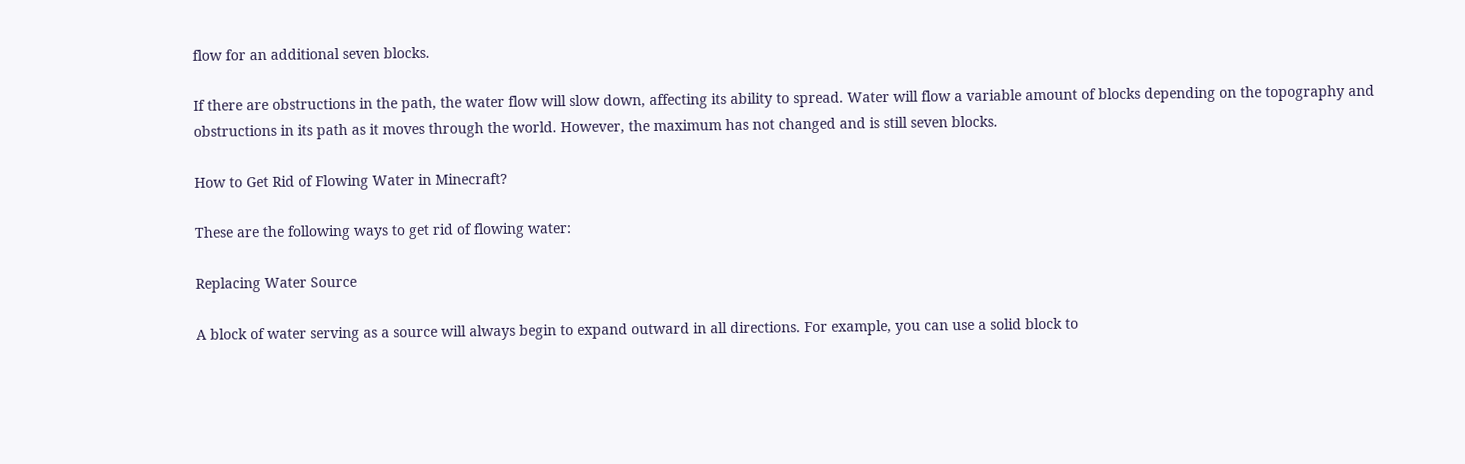flow for an additional seven blocks.

If there are obstructions in the path, the water flow will slow down, affecting its ability to spread. Water will flow a variable amount of blocks depending on the topography and obstructions in its path as it moves through the world. However, the maximum has not changed and is still seven blocks.

How to Get Rid of Flowing Water in Minecraft?

These are the following ways to get rid of flowing water:

Replacing Water Source

A block of water serving as a source will always begin to expand outward in all directions. For example, you can use a solid block to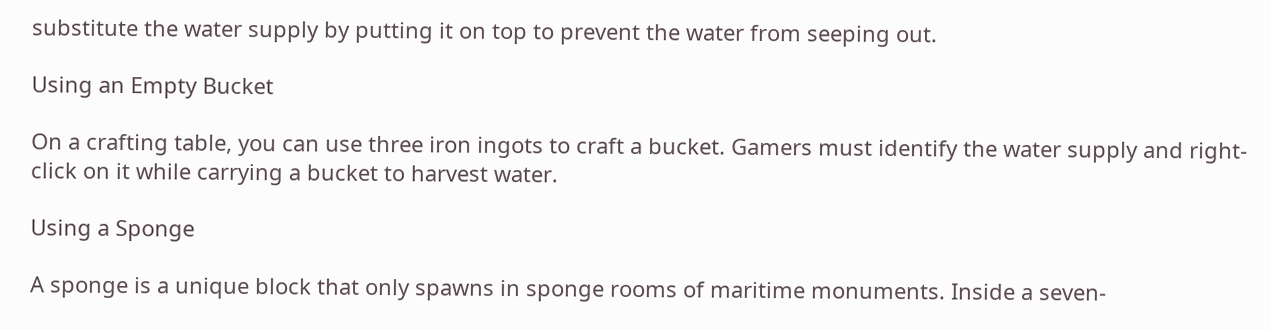substitute the water supply by putting it on top to prevent the water from seeping out.

Using an Empty Bucket

On a crafting table, you can use three iron ingots to craft a bucket. Gamers must identify the water supply and right-click on it while carrying a bucket to harvest water.

Using a Sponge

A sponge is a unique block that only spawns in sponge rooms of maritime monuments. Inside a seven-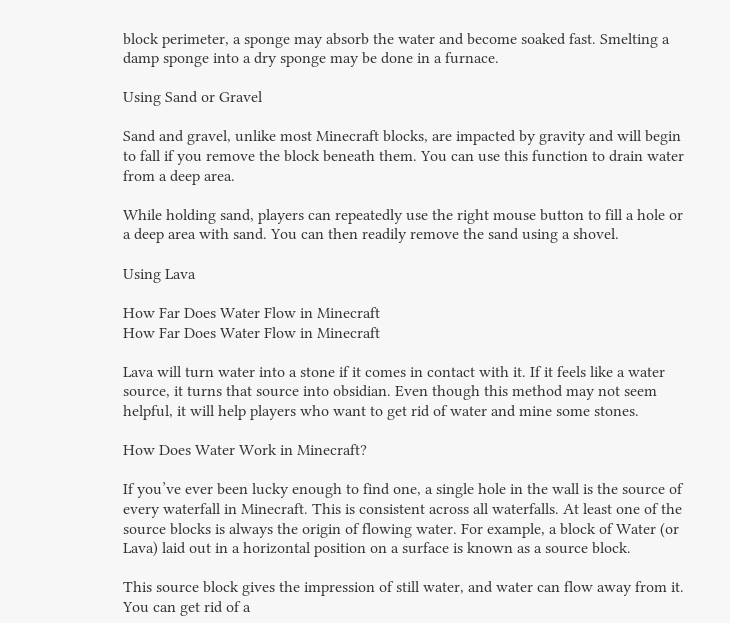block perimeter, a sponge may absorb the water and become soaked fast. Smelting a damp sponge into a dry sponge may be done in a furnace.

Using Sand or Gravel

Sand and gravel, unlike most Minecraft blocks, are impacted by gravity and will begin to fall if you remove the block beneath them. You can use this function to drain water from a deep area.

While holding sand, players can repeatedly use the right mouse button to fill a hole or a deep area with sand. You can then readily remove the sand using a shovel.

Using Lava

How Far Does Water Flow in Minecraft
How Far Does Water Flow in Minecraft

Lava will turn water into a stone if it comes in contact with it. If it feels like a water source, it turns that source into obsidian. Even though this method may not seem helpful, it will help players who want to get rid of water and mine some stones.

How Does Water Work in Minecraft?

If you’ve ever been lucky enough to find one, a single hole in the wall is the source of every waterfall in Minecraft. This is consistent across all waterfalls. At least one of the source blocks is always the origin of flowing water. For example, a block of Water (or Lava) laid out in a horizontal position on a surface is known as a source block.

This source block gives the impression of still water, and water can flow away from it. You can get rid of a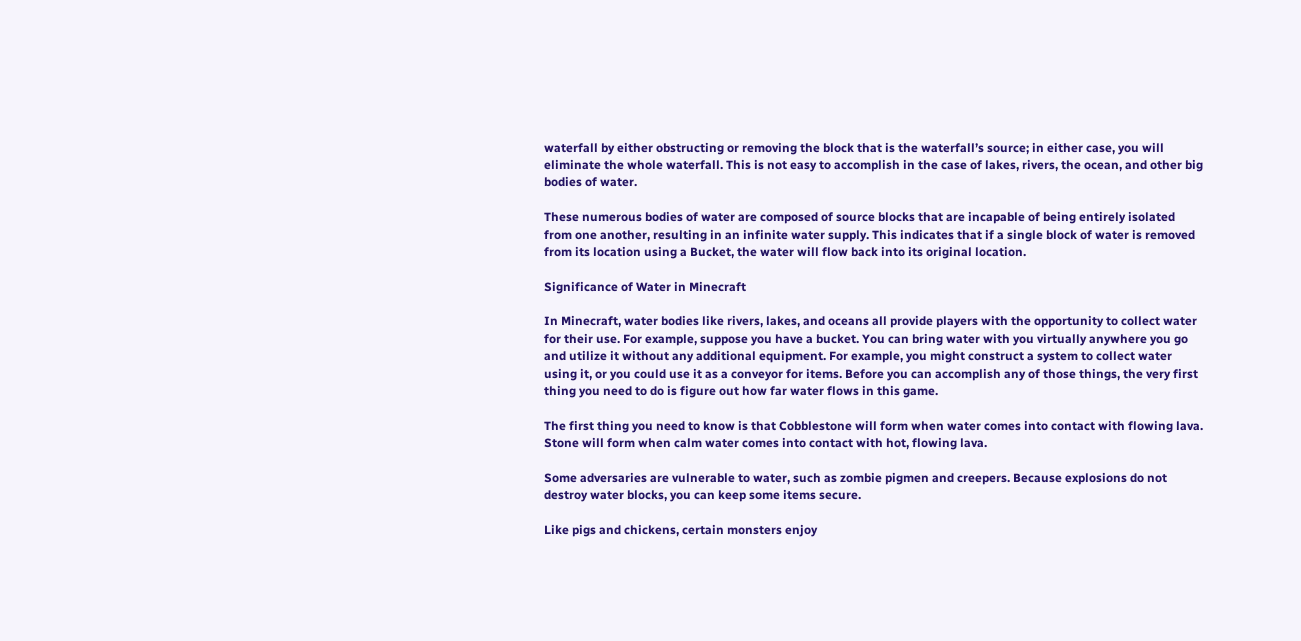waterfall by either obstructing or removing the block that is the waterfall’s source; in either case, you will eliminate the whole waterfall. This is not easy to accomplish in the case of lakes, rivers, the ocean, and other big bodies of water.

These numerous bodies of water are composed of source blocks that are incapable of being entirely isolated from one another, resulting in an infinite water supply. This indicates that if a single block of water is removed from its location using a Bucket, the water will flow back into its original location.

Significance of Water in Minecraft

In Minecraft, water bodies like rivers, lakes, and oceans all provide players with the opportunity to collect water for their use. For example, suppose you have a bucket. You can bring water with you virtually anywhere you go and utilize it without any additional equipment. For example, you might construct a system to collect water using it, or you could use it as a conveyor for items. Before you can accomplish any of those things, the very first thing you need to do is figure out how far water flows in this game.

The first thing you need to know is that Cobblestone will form when water comes into contact with flowing lava. Stone will form when calm water comes into contact with hot, flowing lava.

Some adversaries are vulnerable to water, such as zombie pigmen and creepers. Because explosions do not destroy water blocks, you can keep some items secure.

Like pigs and chickens, certain monsters enjoy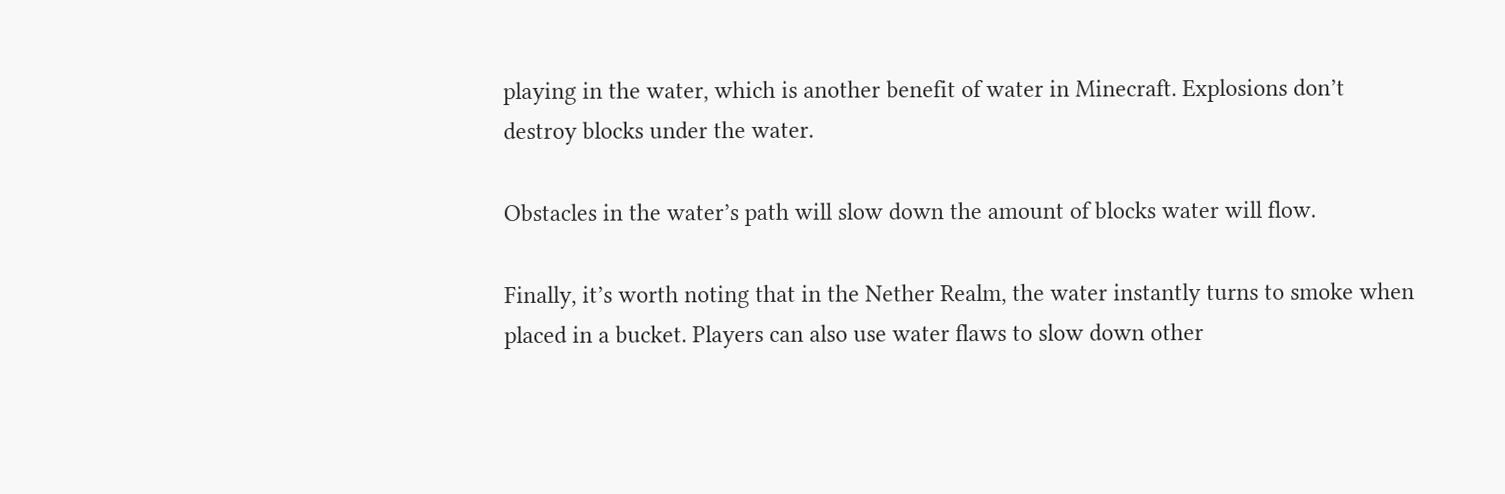playing in the water, which is another benefit of water in Minecraft. Explosions don’t destroy blocks under the water.

Obstacles in the water’s path will slow down the amount of blocks water will flow.

Finally, it’s worth noting that in the Nether Realm, the water instantly turns to smoke when placed in a bucket. Players can also use water flaws to slow down other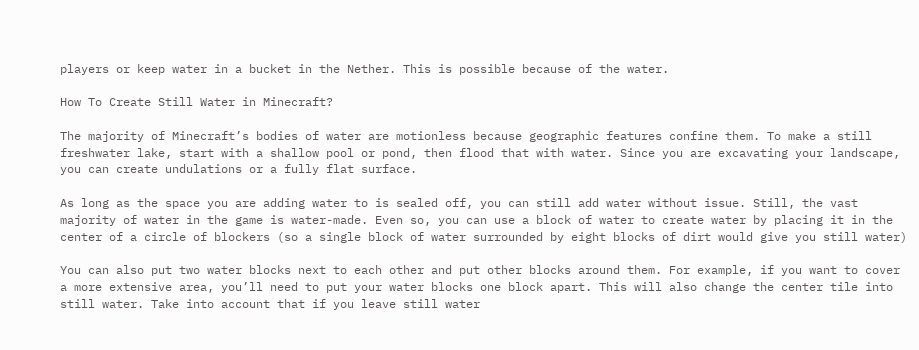players or keep water in a bucket in the Nether. This is possible because of the water.

How To Create Still Water in Minecraft?

The majority of Minecraft’s bodies of water are motionless because geographic features confine them. To make a still freshwater lake, start with a shallow pool or pond, then flood that with water. Since you are excavating your landscape, you can create undulations or a fully flat surface.

As long as the space you are adding water to is sealed off, you can still add water without issue. Still, the vast majority of water in the game is water-made. Even so, you can use a block of water to create water by placing it in the center of a circle of blockers (so a single block of water surrounded by eight blocks of dirt would give you still water)

You can also put two water blocks next to each other and put other blocks around them. For example, if you want to cover a more extensive area, you’ll need to put your water blocks one block apart. This will also change the center tile into still water. Take into account that if you leave still water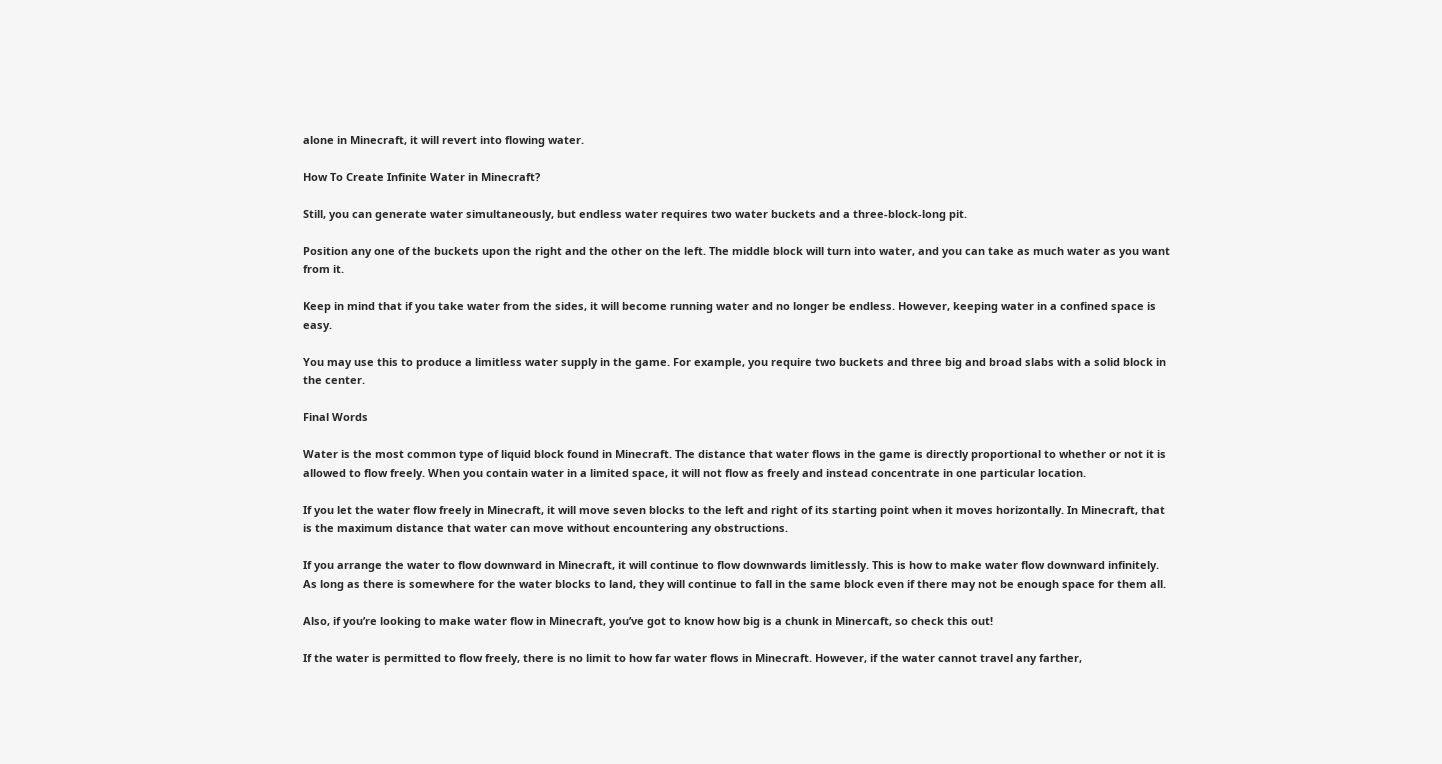alone in Minecraft, it will revert into flowing water.

How To Create Infinite Water in Minecraft?

Still, you can generate water simultaneously, but endless water requires two water buckets and a three-block-long pit.

Position any one of the buckets upon the right and the other on the left. The middle block will turn into water, and you can take as much water as you want from it.

Keep in mind that if you take water from the sides, it will become running water and no longer be endless. However, keeping water in a confined space is easy.

You may use this to produce a limitless water supply in the game. For example, you require two buckets and three big and broad slabs with a solid block in the center.

Final Words

Water is the most common type of liquid block found in Minecraft. The distance that water flows in the game is directly proportional to whether or not it is allowed to flow freely. When you contain water in a limited space, it will not flow as freely and instead concentrate in one particular location.

If you let the water flow freely in Minecraft, it will move seven blocks to the left and right of its starting point when it moves horizontally. In Minecraft, that is the maximum distance that water can move without encountering any obstructions.

If you arrange the water to flow downward in Minecraft, it will continue to flow downwards limitlessly. This is how to make water flow downward infinitely. As long as there is somewhere for the water blocks to land, they will continue to fall in the same block even if there may not be enough space for them all.

Also, if you’re looking to make water flow in Minecraft, you’ve got to know how big is a chunk in Minercaft, so check this out!

If the water is permitted to flow freely, there is no limit to how far water flows in Minecraft. However, if the water cannot travel any farther,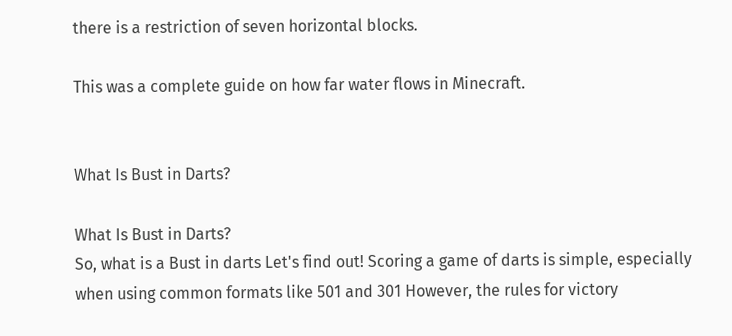there is a restriction of seven horizontal blocks.

This was a complete guide on how far water flows in Minecraft.


What Is Bust in Darts?

What Is Bust in Darts?
So, what is a Bust in darts Let's find out! Scoring a game of darts is simple, especially when using common formats like 501 and 301 However, the rules for victory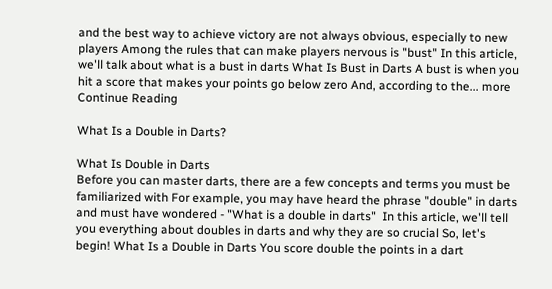and the best way to achieve victory are not always obvious, especially to new players Among the rules that can make players nervous is "bust" In this article, we'll talk about what is a bust in darts What Is Bust in Darts A bust is when you hit a score that makes your points go below zero And, according to the... more
Continue Reading

What Is a Double in Darts?

What Is Double in Darts
Before you can master darts, there are a few concepts and terms you must be familiarized with For example, you may have heard the phrase "double" in darts and must have wondered - "What is a double in darts"  In this article, we'll tell you everything about doubles in darts and why they are so crucial So, let's begin! What Is a Double in Darts You score double the points in a dart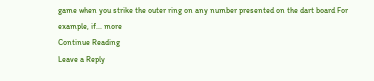game when you strike the outer ring on any number presented on the dart board For example, if... more
Continue Reading
Leave a Reply